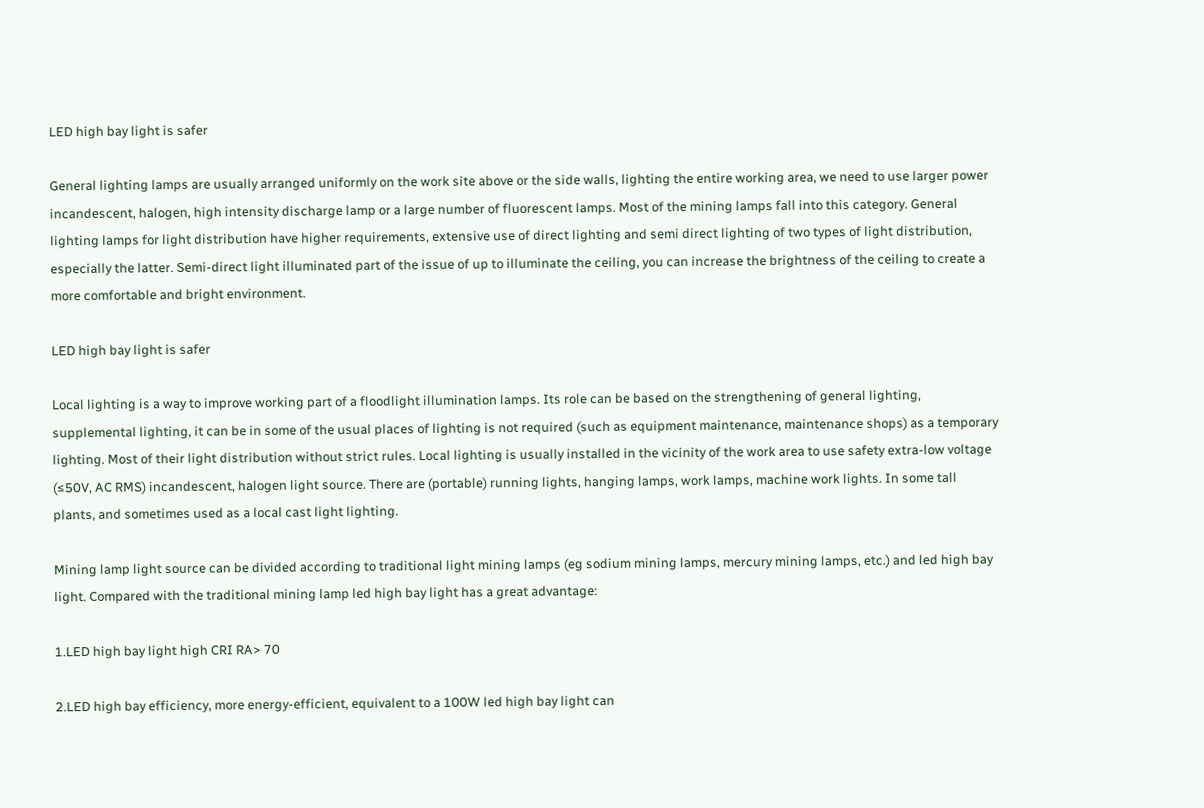LED high bay light is safer

General lighting lamps are usually arranged uniformly on the work site above or the side walls, lighting the entire working area, we need to use larger power incandescent, halogen, high intensity discharge lamp or a large number of fluorescent lamps. Most of the mining lamps fall into this category. General lighting lamps for light distribution have higher requirements, extensive use of direct lighting and semi direct lighting of two types of light distribution, especially the latter. Semi-direct light illuminated part of the issue of up to illuminate the ceiling, you can increase the brightness of the ceiling to create a more comfortable and bright environment.

LED high bay light is safer

Local lighting is a way to improve working part of a floodlight illumination lamps. Its role can be based on the strengthening of general lighting, supplemental lighting, it can be in some of the usual places of lighting is not required (such as equipment maintenance, maintenance shops) as a temporary lighting. Most of their light distribution without strict rules. Local lighting is usually installed in the vicinity of the work area to use safety extra-low voltage (≤50V, AC RMS) incandescent, halogen light source. There are (portable) running lights, hanging lamps, work lamps, machine work lights. In some tall plants, and sometimes used as a local cast light lighting.

Mining lamp light source can be divided according to traditional light mining lamps (eg sodium mining lamps, mercury mining lamps, etc.) and led high bay light. Compared with the traditional mining lamp led high bay light has a great advantage:

1.LED high bay light high CRI RA> 70

2.LED high bay efficiency, more energy-efficient, equivalent to a 100W led high bay light can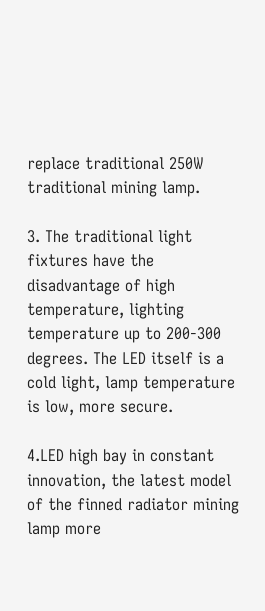replace traditional 250W traditional mining lamp.

3. The traditional light fixtures have the disadvantage of high temperature, lighting temperature up to 200-300 degrees. The LED itself is a cold light, lamp temperature is low, more secure.

4.LED high bay in constant innovation, the latest model of the finned radiator mining lamp more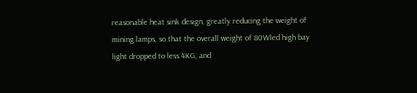reasonable heat sink design, greatly reducing the weight of mining lamps, so that the overall weight of 80Wled high bay light dropped to less 4KG, and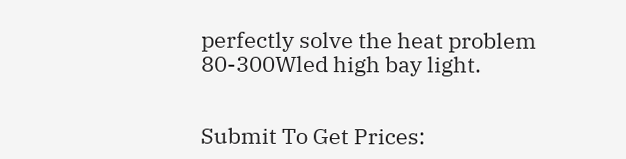perfectly solve the heat problem 80-300Wled high bay light.


Submit To Get Prices: